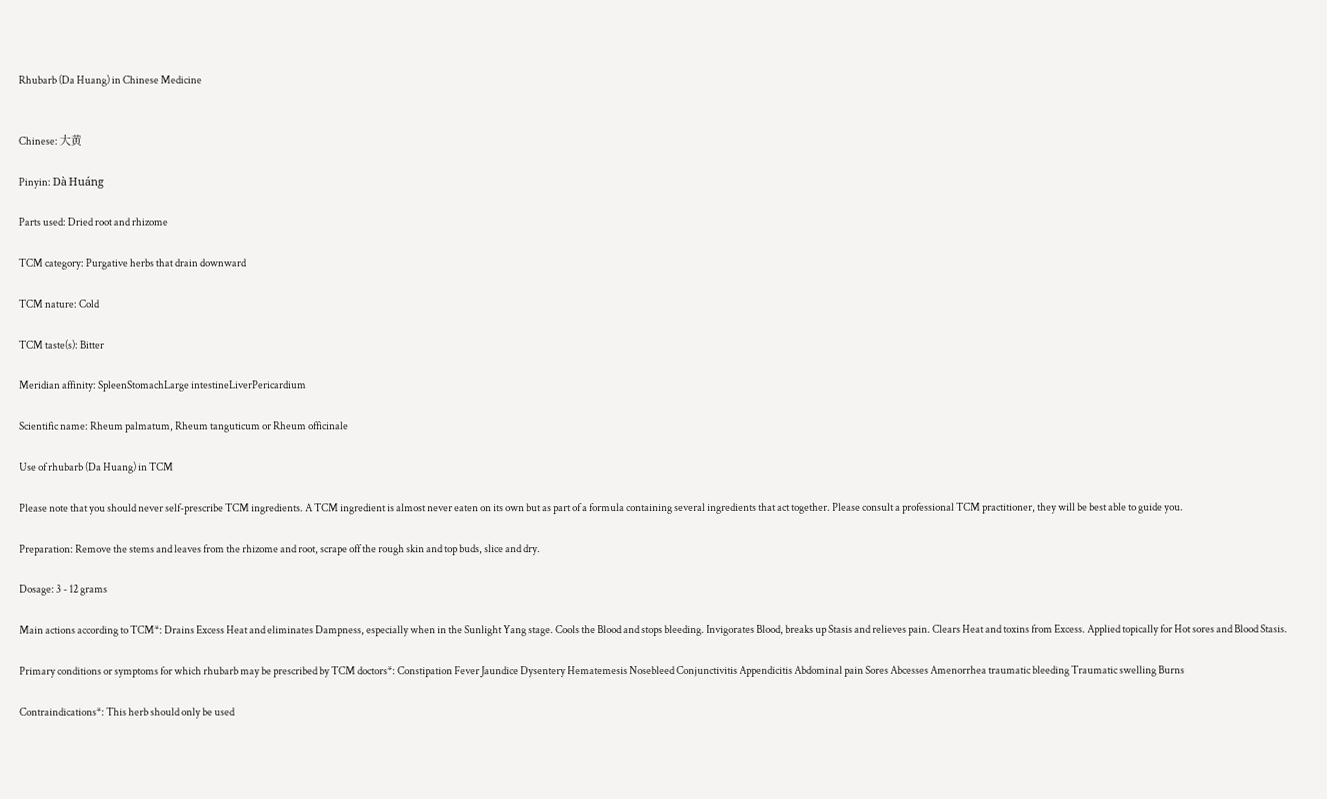Rhubarb (Da Huang) in Chinese Medicine


Chinese: 大黄

Pinyin: Dà Huáng

Parts used: Dried root and rhizome

TCM category: Purgative herbs that drain downward

TCM nature: Cold

TCM taste(s): Bitter

Meridian affinity: SpleenStomachLarge intestineLiverPericardium

Scientific name: Rheum palmatum, Rheum tanguticum or Rheum officinale

Use of rhubarb (Da Huang) in TCM

Please note that you should never self-prescribe TCM ingredients. A TCM ingredient is almost never eaten on its own but as part of a formula containing several ingredients that act together. Please consult a professional TCM practitioner, they will be best able to guide you.

Preparation: Remove the stems and leaves from the rhizome and root, scrape off the rough skin and top buds, slice and dry.

Dosage: 3 - 12 grams

Main actions according to TCM*: Drains Excess Heat and eliminates Dampness, especially when in the Sunlight Yang stage. Cools the Blood and stops bleeding. Invigorates Blood, breaks up Stasis and relieves pain. Clears Heat and toxins from Excess. Applied topically for Hot sores and Blood Stasis.

Primary conditions or symptoms for which rhubarb may be prescribed by TCM doctors*: Constipation Fever Jaundice Dysentery Hematemesis Nosebleed Conjunctivitis Appendicitis Abdominal pain Sores Abcesses Amenorrhea traumatic bleeding Traumatic swelling Burns

Contraindications*: This herb should only be used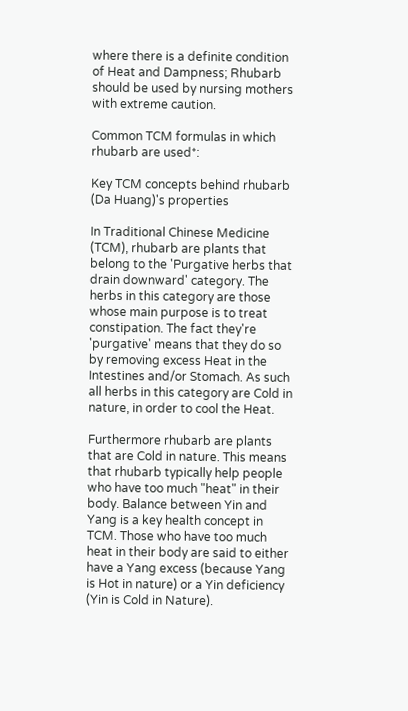where there is a definite condition of Heat and Dampness; Rhubarb should be used by nursing mothers with extreme caution.

Common TCM formulas in which rhubarb are used*:

Key TCM concepts behind rhubarb (Da Huang)'s properties

In Traditional Chinese Medicine (TCM), rhubarb are plants that belong to the 'Purgative herbs that drain downward' category. The herbs in this category are those whose main purpose is to treat constipation. The fact they're 'purgative' means that they do so by removing excess Heat in the Intestines and/or Stomach. As such all herbs in this category are Cold in nature, in order to cool the Heat.

Furthermore rhubarb are plants that are Cold in nature. This means that rhubarb typically help people who have too much "heat" in their body. Balance between Yin and Yang is a key health concept in TCM. Those who have too much heat in their body are said to either have a Yang excess (because Yang is Hot in nature) or a Yin deficiency (Yin is Cold in Nature).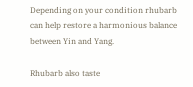Depending on your condition rhubarb can help restore a harmonious balance between Yin and Yang.

Rhubarb also taste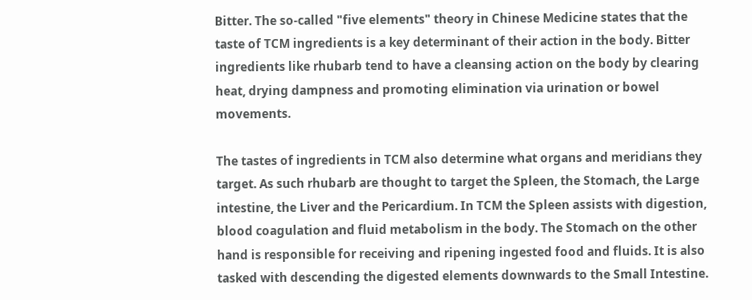Bitter. The so-called "five elements" theory in Chinese Medicine states that the taste of TCM ingredients is a key determinant of their action in the body. Bitter ingredients like rhubarb tend to have a cleansing action on the body by clearing heat, drying dampness and promoting elimination via urination or bowel movements.

The tastes of ingredients in TCM also determine what organs and meridians they target. As such rhubarb are thought to target the Spleen, the Stomach, the Large intestine, the Liver and the Pericardium. In TCM the Spleen assists with digestion, blood coagulation and fluid metabolism in the body. The Stomach on the other hand is responsible for receiving and ripening ingested food and fluids. It is also tasked with descending the digested elements downwards to the Small Intestine.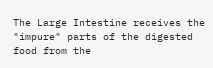The Large Intestine receives the "impure" parts of the digested food from the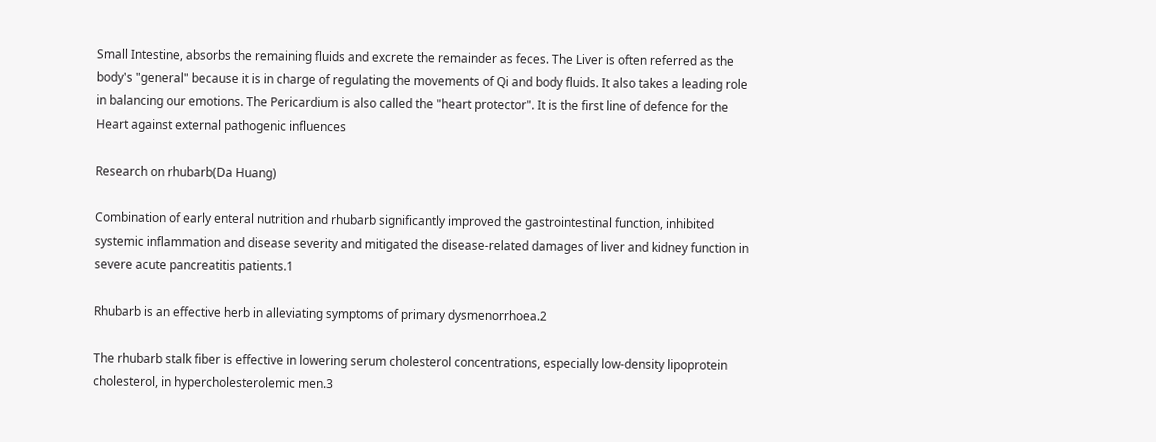Small Intestine, absorbs the remaining fluids and excrete the remainder as feces. The Liver is often referred as the body's "general" because it is in charge of regulating the movements of Qi and body fluids. It also takes a leading role in balancing our emotions. The Pericardium is also called the "heart protector". It is the first line of defence for the Heart against external pathogenic influences

Research on rhubarb(Da Huang)

Combination of early enteral nutrition and rhubarb significantly improved the gastrointestinal function, inhibited systemic inflammation and disease severity and mitigated the disease-related damages of liver and kidney function in severe acute pancreatitis patients.1

Rhubarb is an effective herb in alleviating symptoms of primary dysmenorrhoea.2

The rhubarb stalk fiber is effective in lowering serum cholesterol concentrations, especially low-density lipoprotein cholesterol, in hypercholesterolemic men.3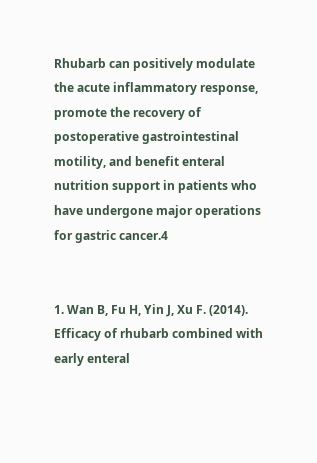Rhubarb can positively modulate the acute inflammatory response, promote the recovery of postoperative gastrointestinal motility, and benefit enteral nutrition support in patients who have undergone major operations for gastric cancer.4


1. Wan B, Fu H, Yin J, Xu F. (2014). Efficacy of rhubarb combined with early enteral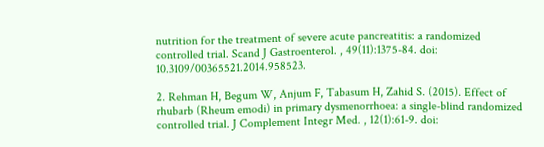nutrition for the treatment of severe acute pancreatitis: a randomized controlled trial. Scand J Gastroenterol. , 49(11):1375-84. doi: 10.3109/00365521.2014.958523.

2. Rehman H, Begum W, Anjum F, Tabasum H, Zahid S. (2015). Effect of rhubarb (Rheum emodi) in primary dysmenorrhoea: a single-blind randomized controlled trial. J Complement Integr Med. , 12(1):61-9. doi: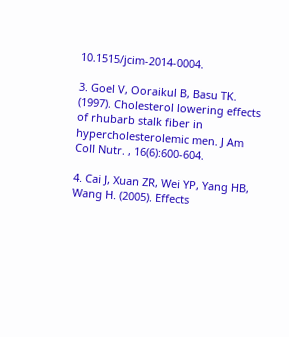10.1515/jcim-2014-0004.

3. Goel V, Ooraikul B, Basu TK. (1997). Cholesterol lowering effects of rhubarb stalk fiber in hypercholesterolemic men. J Am Coll Nutr. , 16(6):600-604.

4. Cai J, Xuan ZR, Wei YP, Yang HB, Wang H. (2005). Effects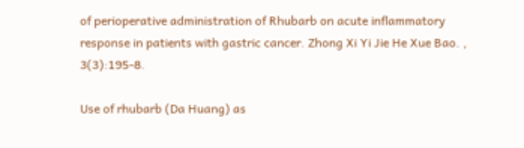of perioperative administration of Rhubarb on acute inflammatory response in patients with gastric cancer. Zhong Xi Yi Jie He Xue Bao. , 3(3):195-8.

Use of rhubarb (Da Huang) as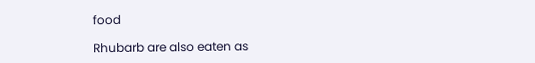food

Rhubarb are also eaten as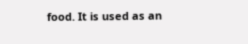food. It is used as an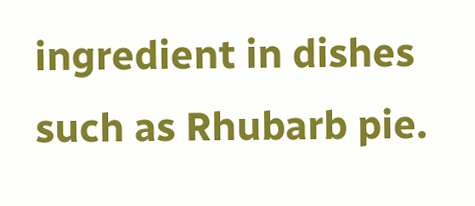ingredient in dishes such as Rhubarb pie.